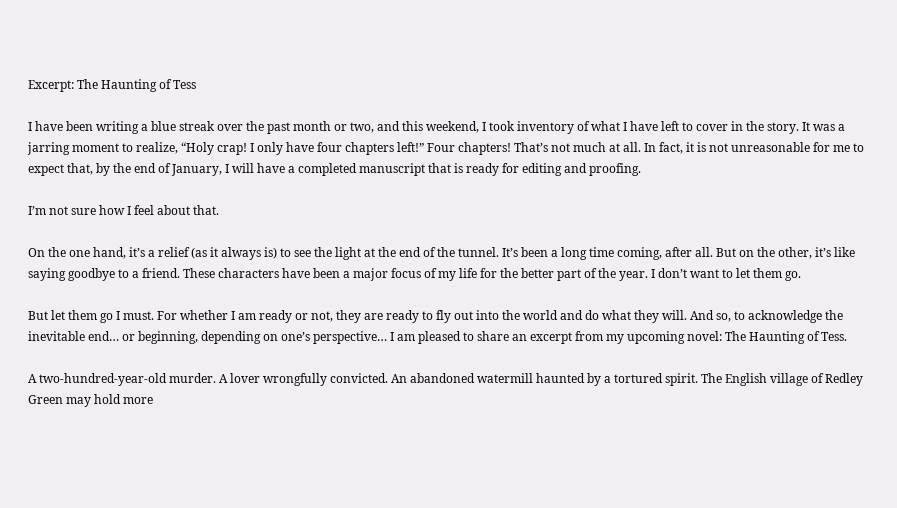Excerpt: The Haunting of Tess

I have been writing a blue streak over the past month or two, and this weekend, I took inventory of what I have left to cover in the story. It was a jarring moment to realize, “Holy crap! I only have four chapters left!” Four chapters! That’s not much at all. In fact, it is not unreasonable for me to expect that, by the end of January, I will have a completed manuscript that is ready for editing and proofing.

I’m not sure how I feel about that.

On the one hand, it’s a relief (as it always is) to see the light at the end of the tunnel. It’s been a long time coming, after all. But on the other, it’s like saying goodbye to a friend. These characters have been a major focus of my life for the better part of the year. I don’t want to let them go.

But let them go I must. For whether I am ready or not, they are ready to fly out into the world and do what they will. And so, to acknowledge the inevitable end… or beginning, depending on one’s perspective… I am pleased to share an excerpt from my upcoming novel: The Haunting of Tess.

A two-hundred-year-old murder. A lover wrongfully convicted. An abandoned watermill haunted by a tortured spirit. The English village of Redley Green may hold more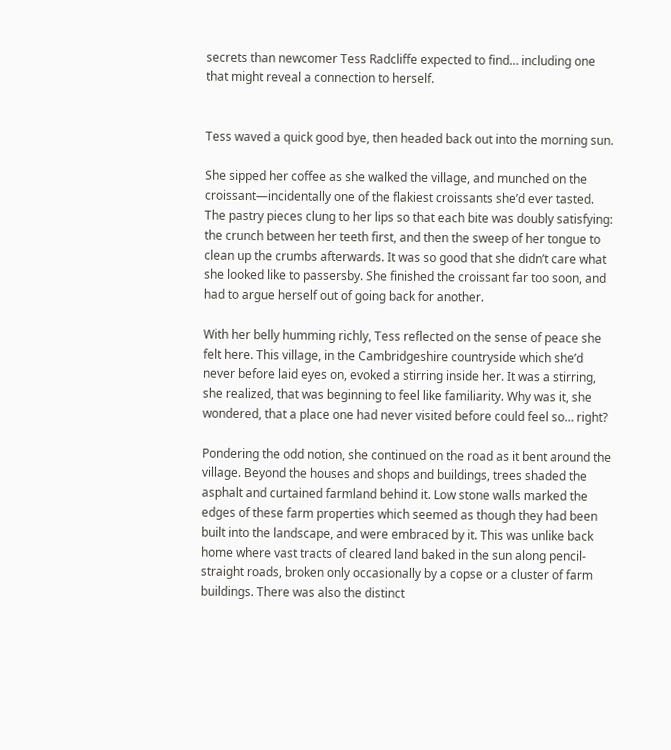secrets than newcomer Tess Radcliffe expected to find… including one that might reveal a connection to herself.


Tess waved a quick good bye, then headed back out into the morning sun.

She sipped her coffee as she walked the village, and munched on the croissant—incidentally one of the flakiest croissants she’d ever tasted. The pastry pieces clung to her lips so that each bite was doubly satisfying: the crunch between her teeth first, and then the sweep of her tongue to clean up the crumbs afterwards. It was so good that she didn’t care what she looked like to passersby. She finished the croissant far too soon, and had to argue herself out of going back for another.

With her belly humming richly, Tess reflected on the sense of peace she felt here. This village, in the Cambridgeshire countryside which she’d never before laid eyes on, evoked a stirring inside her. It was a stirring, she realized, that was beginning to feel like familiarity. Why was it, she wondered, that a place one had never visited before could feel so… right?

Pondering the odd notion, she continued on the road as it bent around the village. Beyond the houses and shops and buildings, trees shaded the asphalt and curtained farmland behind it. Low stone walls marked the edges of these farm properties which seemed as though they had been built into the landscape, and were embraced by it. This was unlike back home where vast tracts of cleared land baked in the sun along pencil-straight roads, broken only occasionally by a copse or a cluster of farm buildings. There was also the distinct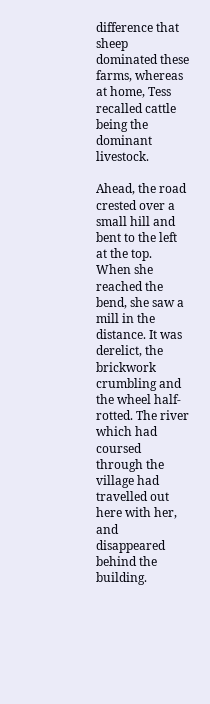difference that sheep dominated these farms, whereas at home, Tess recalled cattle being the dominant livestock.

Ahead, the road crested over a small hill and bent to the left at the top. When she reached the bend, she saw a mill in the distance. It was derelict, the brickwork crumbling and the wheel half-rotted. The river which had coursed through the village had travelled out here with her, and disappeared behind the building.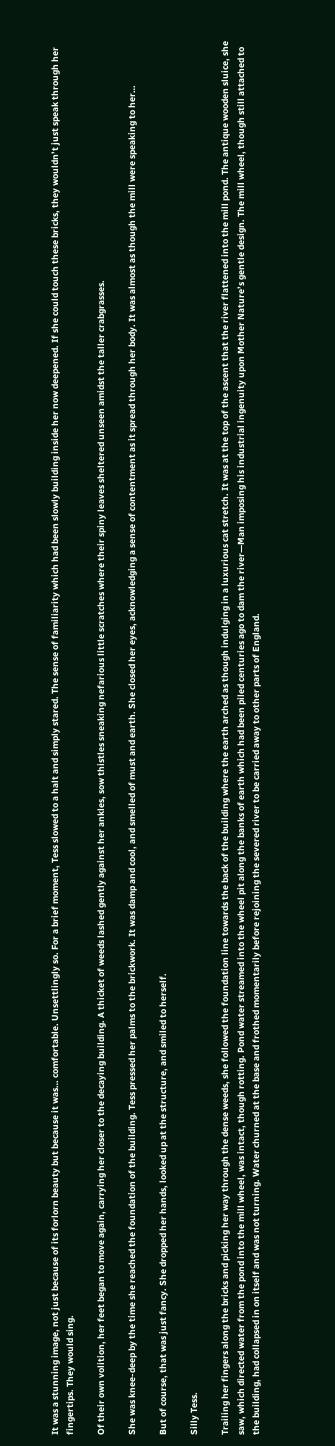It was a stunning image, not just because of its forlorn beauty but because it was… comfortable. Unsettlingly so. For a brief moment, Tess slowed to a halt and simply stared. The sense of familiarity which had been slowly building inside her now deepened. If she could touch these bricks, they wouldn’t just speak through her fingertips. They would sing.

Of their own volition, her feet began to move again, carrying her closer to the decaying building. A thicket of weeds lashed gently against her ankles, sow thistles sneaking nefarious little scratches where their spiny leaves sheltered unseen amidst the taller crabgrasses.

She was knee-deep by the time she reached the foundation of the building. Tess pressed her palms to the brickwork. It was damp and cool, and smelled of must and earth. She closed her eyes, acknowledging a sense of contentment as it spread through her body. It was almost as though the mill were speaking to her…

But of course, that was just fancy. She dropped her hands, looked up at the structure, and smiled to herself.

Silly Tess.

Trailing her fingers along the bricks and picking her way through the dense weeds, she followed the foundation line towards the back of the building where the earth arched as though indulging in a luxurious cat stretch. It was at the top of the ascent that the river flattened into the mill pond. The antique wooden sluice, she saw, which directed water from the pond into the mill wheel, was intact, though rotting. Pond water streamed into the wheel pit along the banks of earth which had been piled centuries ago to dam the river—Man imposing his industrial ingenuity upon Mother Nature’s gentle design. The mill wheel, though still attached to the building, had collapsed in on itself and was not turning. Water churned at the base and frothed momentarily before rejoining the severed river to be carried away to other parts of England.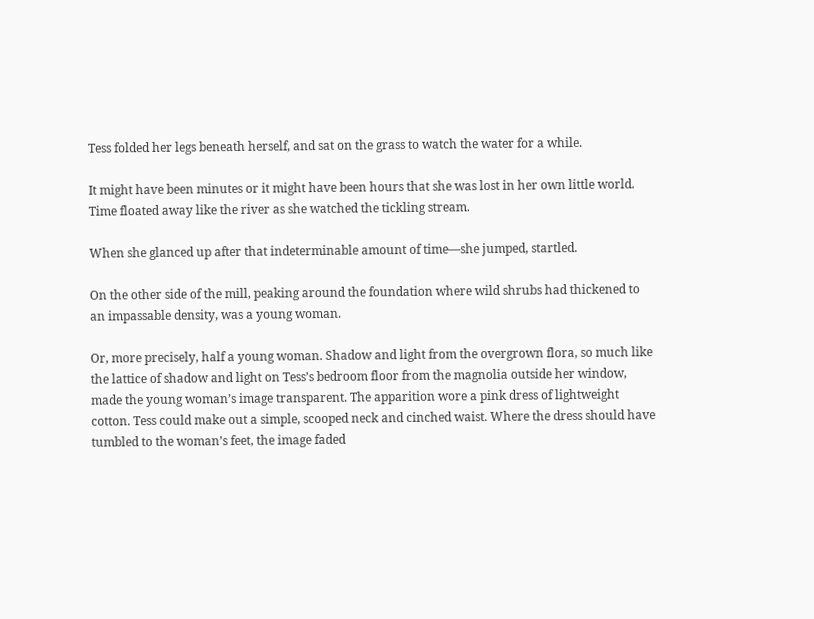Tess folded her legs beneath herself, and sat on the grass to watch the water for a while.

It might have been minutes or it might have been hours that she was lost in her own little world. Time floated away like the river as she watched the tickling stream.

When she glanced up after that indeterminable amount of time—she jumped, startled.

On the other side of the mill, peaking around the foundation where wild shrubs had thickened to an impassable density, was a young woman.

Or, more precisely, half a young woman. Shadow and light from the overgrown flora, so much like the lattice of shadow and light on Tess’s bedroom floor from the magnolia outside her window, made the young woman’s image transparent. The apparition wore a pink dress of lightweight cotton. Tess could make out a simple, scooped neck and cinched waist. Where the dress should have tumbled to the woman’s feet, the image faded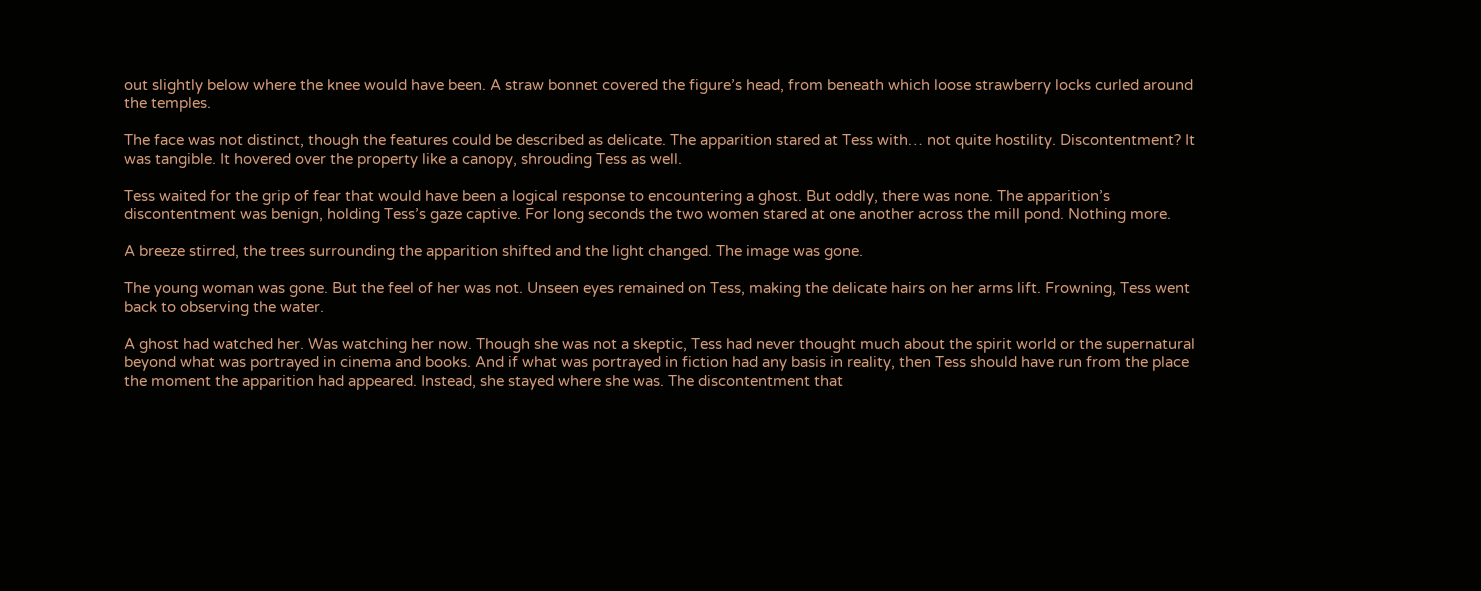out slightly below where the knee would have been. A straw bonnet covered the figure’s head, from beneath which loose strawberry locks curled around the temples.

The face was not distinct, though the features could be described as delicate. The apparition stared at Tess with… not quite hostility. Discontentment? It was tangible. It hovered over the property like a canopy, shrouding Tess as well.

Tess waited for the grip of fear that would have been a logical response to encountering a ghost. But oddly, there was none. The apparition’s discontentment was benign, holding Tess’s gaze captive. For long seconds the two women stared at one another across the mill pond. Nothing more.

A breeze stirred, the trees surrounding the apparition shifted and the light changed. The image was gone.

The young woman was gone. But the feel of her was not. Unseen eyes remained on Tess, making the delicate hairs on her arms lift. Frowning, Tess went back to observing the water.

A ghost had watched her. Was watching her now. Though she was not a skeptic, Tess had never thought much about the spirit world or the supernatural beyond what was portrayed in cinema and books. And if what was portrayed in fiction had any basis in reality, then Tess should have run from the place the moment the apparition had appeared. Instead, she stayed where she was. The discontentment that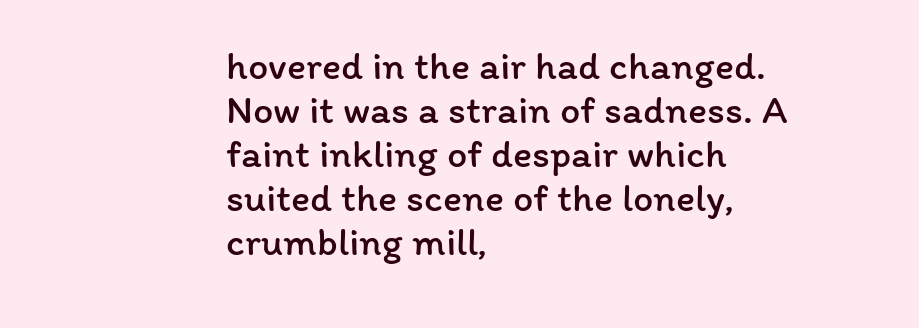hovered in the air had changed. Now it was a strain of sadness. A faint inkling of despair which suited the scene of the lonely, crumbling mill,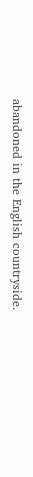abandoned in the English countryside.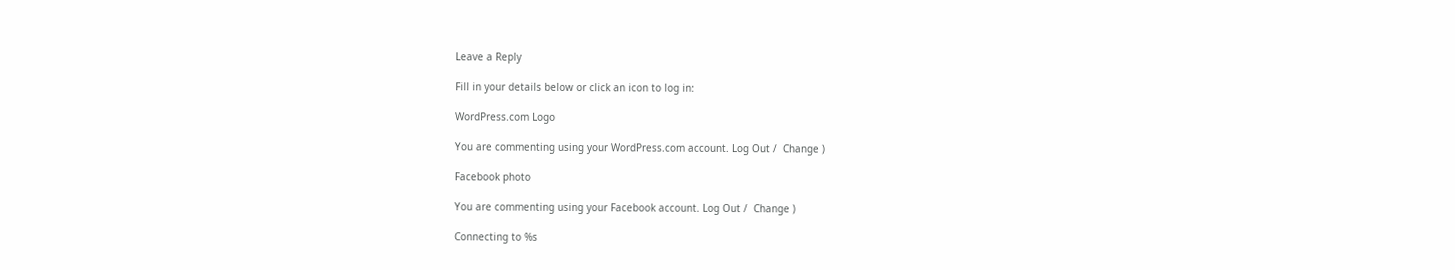Leave a Reply

Fill in your details below or click an icon to log in:

WordPress.com Logo

You are commenting using your WordPress.com account. Log Out /  Change )

Facebook photo

You are commenting using your Facebook account. Log Out /  Change )

Connecting to %s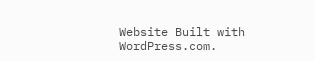Website Built with WordPress.com.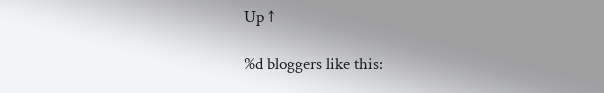Up ↑

%d bloggers like this: